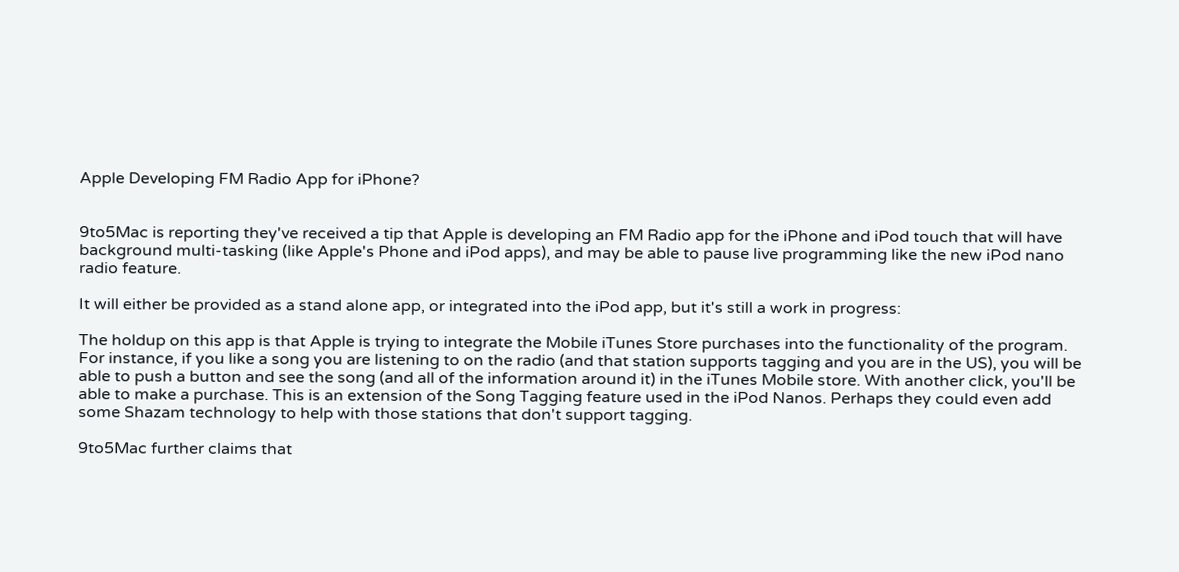Apple Developing FM Radio App for iPhone?


9to5Mac is reporting they've received a tip that Apple is developing an FM Radio app for the iPhone and iPod touch that will have background multi-tasking (like Apple's Phone and iPod apps), and may be able to pause live programming like the new iPod nano radio feature.

It will either be provided as a stand alone app, or integrated into the iPod app, but it's still a work in progress:

The holdup on this app is that Apple is trying to integrate the Mobile iTunes Store purchases into the functionality of the program. For instance, if you like a song you are listening to on the radio (and that station supports tagging and you are in the US), you will be able to push a button and see the song (and all of the information around it) in the iTunes Mobile store. With another click, you'll be able to make a purchase. This is an extension of the Song Tagging feature used in the iPod Nanos. Perhaps they could even add some Shazam technology to help with those stations that don't support tagging.

9to5Mac further claims that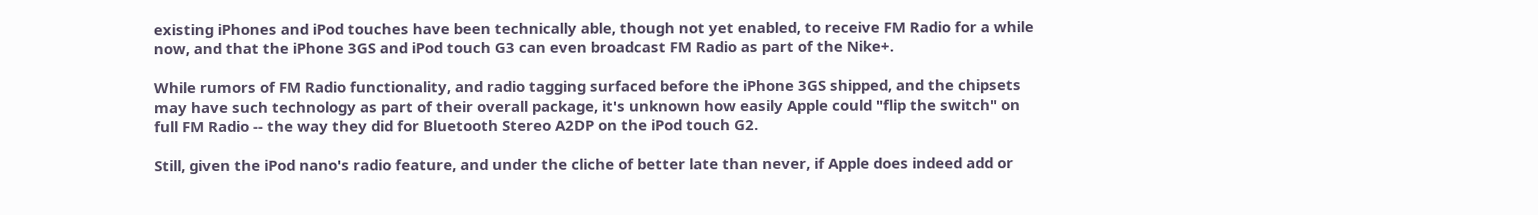existing iPhones and iPod touches have been technically able, though not yet enabled, to receive FM Radio for a while now, and that the iPhone 3GS and iPod touch G3 can even broadcast FM Radio as part of the Nike+.

While rumors of FM Radio functionality, and radio tagging surfaced before the iPhone 3GS shipped, and the chipsets may have such technology as part of their overall package, it's unknown how easily Apple could "flip the switch" on full FM Radio -- the way they did for Bluetooth Stereo A2DP on the iPod touch G2.

Still, given the iPod nano's radio feature, and under the cliche of better late than never, if Apple does indeed add or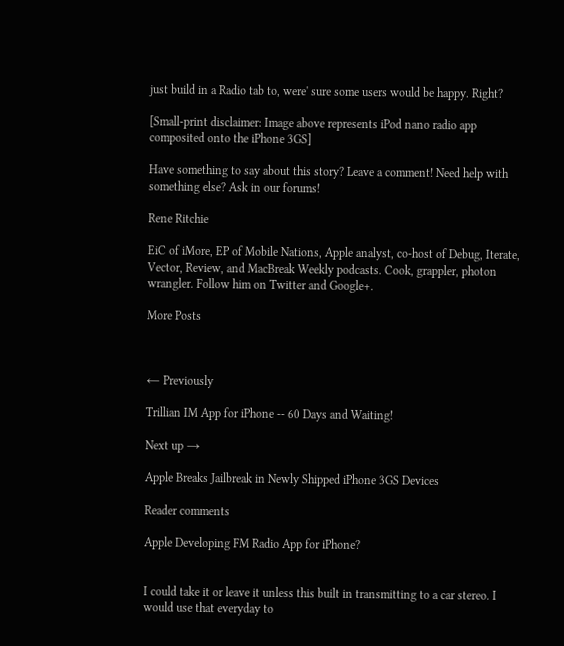just build in a Radio tab to, were' sure some users would be happy. Right?

[Small-print disclaimer: Image above represents iPod nano radio app composited onto the iPhone 3GS]

Have something to say about this story? Leave a comment! Need help with something else? Ask in our forums!

Rene Ritchie

EiC of iMore, EP of Mobile Nations, Apple analyst, co-host of Debug, Iterate, Vector, Review, and MacBreak Weekly podcasts. Cook, grappler, photon wrangler. Follow him on Twitter and Google+.

More Posts



← Previously

Trillian IM App for iPhone -- 60 Days and Waiting!

Next up →

Apple Breaks Jailbreak in Newly Shipped iPhone 3GS Devices

Reader comments

Apple Developing FM Radio App for iPhone?


I could take it or leave it unless this built in transmitting to a car stereo. I would use that everyday to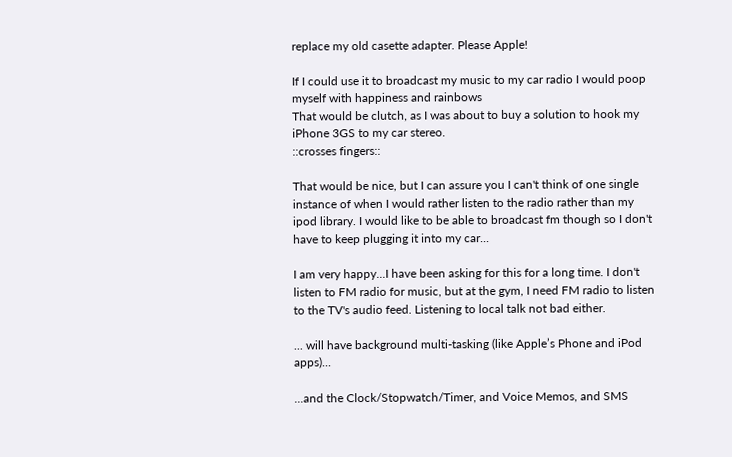replace my old casette adapter. Please Apple!

If I could use it to broadcast my music to my car radio I would poop myself with happiness and rainbows
That would be clutch, as I was about to buy a solution to hook my iPhone 3GS to my car stereo.
::crosses fingers::

That would be nice, but I can assure you I can't think of one single instance of when I would rather listen to the radio rather than my ipod library. I would like to be able to broadcast fm though so I don't have to keep plugging it into my car...

I am very happy...I have been asking for this for a long time. I don't listen to FM radio for music, but at the gym, I need FM radio to listen to the TV's audio feed. Listening to local talk not bad either.

... will have background multi-tasking (like Apple’s Phone and iPod apps)...

...and the Clock/Stopwatch/Timer, and Voice Memos, and SMS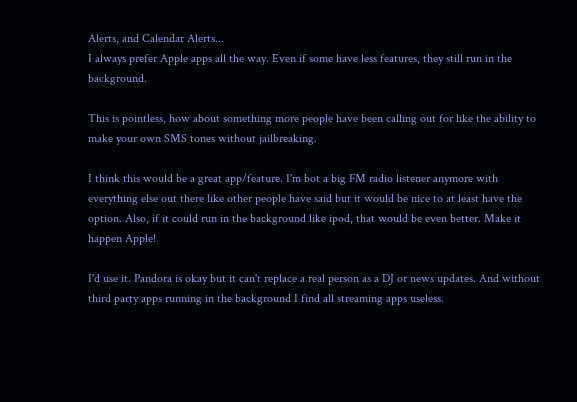Alerts, and Calendar Alerts...
I always prefer Apple apps all the way. Even if some have less features, they still run in the background.

This is pointless, how about something more people have been calling out for like the ability to make your own SMS tones without jailbreaking.

I think this would be a great app/feature. I'm bot a big FM radio listener anymore with everything else out there like other people have said but it would be nice to at least have the option. Also, if it could run in the background like ipod, that would be even better. Make it happen Apple!

I'd use it. Pandora is okay but it can't replace a real person as a DJ or news updates. And without third party apps running in the background I find all streaming apps useless.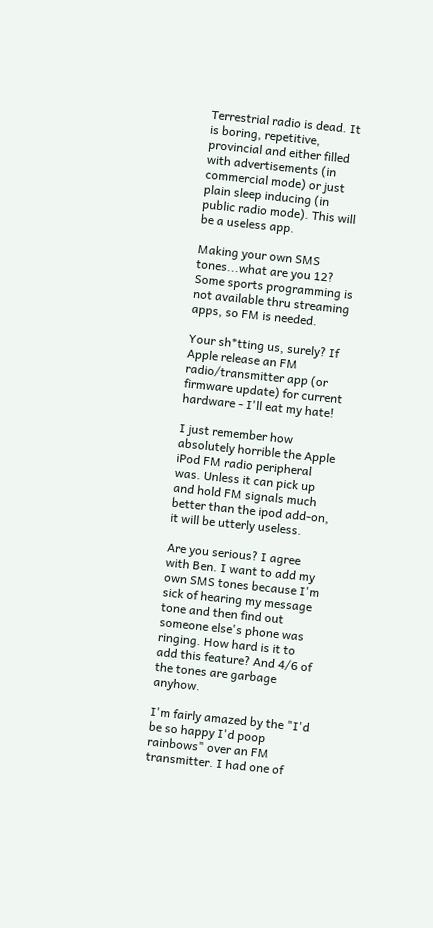Terrestrial radio is dead. It is boring, repetitive, provincial and either filled with advertisements (in commercial mode) or just plain sleep inducing (in public radio mode). This will be a useless app.

Making your own SMS tones...what are you 12?
Some sports programming is not available thru streaming apps, so FM is needed.

Your sh*tting us, surely? If Apple release an FM radio/transmitter app (or firmware update) for current hardware - I'll eat my hate!

I just remember how absolutely horrible the Apple iPod FM radio peripheral was. Unless it can pick up and hold FM signals much better than the ipod add-on, it will be utterly useless.

Are you serious? I agree with Ben. I want to add my own SMS tones because I'm sick of hearing my message tone and then find out someone else's phone was ringing. How hard is it to add this feature? And 4/6 of the tones are garbage anyhow.

I'm fairly amazed by the "I'd be so happy I'd poop rainbows" over an FM transmitter. I had one of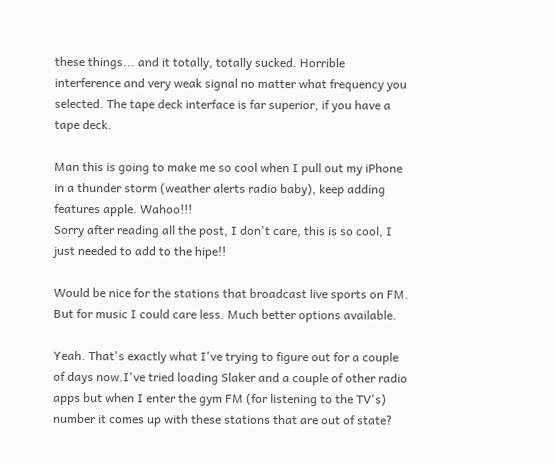these things... and it totally, totally sucked. Horrible interference and very weak signal no matter what frequency you selected. The tape deck interface is far superior, if you have a tape deck.

Man this is going to make me so cool when I pull out my iPhone in a thunder storm (weather alerts radio baby), keep adding features apple. Wahoo!!!
Sorry after reading all the post, I don't care, this is so cool, I just needed to add to the hipe!!

Would be nice for the stations that broadcast live sports on FM. But for music I could care less. Much better options available.

Yeah. That's exactly what I've trying to figure out for a couple of days now.I've tried loading Slaker and a couple of other radio apps but when I enter the gym FM (for listening to the TV's) number it comes up with these stations that are out of state?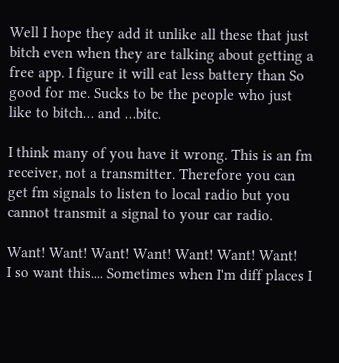Well I hope they add it unlike all these that just bitch even when they are talking about getting a free app. I figure it will eat less battery than So good for me. Sucks to be the people who just like to bitch… and …bitc.

I think many of you have it wrong. This is an fm receiver, not a transmitter. Therefore you can get fm signals to listen to local radio but you cannot transmit a signal to your car radio.

Want! Want! Want! Want! Want! Want! Want!
I so want this.... Sometimes when I'm diff places I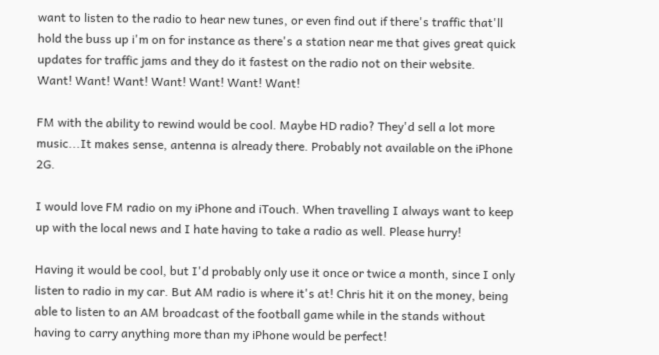want to listen to the radio to hear new tunes, or even find out if there's traffic that'll hold the buss up i'm on for instance as there's a station near me that gives great quick updates for traffic jams and they do it fastest on the radio not on their website.
Want! Want! Want! Want! Want! Want! Want!

FM with the ability to rewind would be cool. Maybe HD radio? They'd sell a lot more music...It makes sense, antenna is already there. Probably not available on the iPhone 2G.

I would love FM radio on my iPhone and iTouch. When travelling I always want to keep up with the local news and I hate having to take a radio as well. Please hurry!

Having it would be cool, but I'd probably only use it once or twice a month, since I only listen to radio in my car. But AM radio is where it's at! Chris hit it on the money, being able to listen to an AM broadcast of the football game while in the stands without having to carry anything more than my iPhone would be perfect!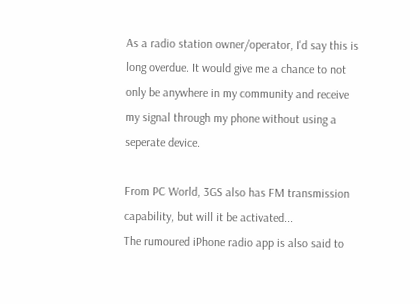As a radio station owner/operator, I'd say this is long overdue. It would give me a chance to not only be anywhere in my community and receive my signal through my phone without using a seperate device.

From PC World, 3GS also has FM transmission capability, but will it be activated...
The rumoured iPhone radio app is also said to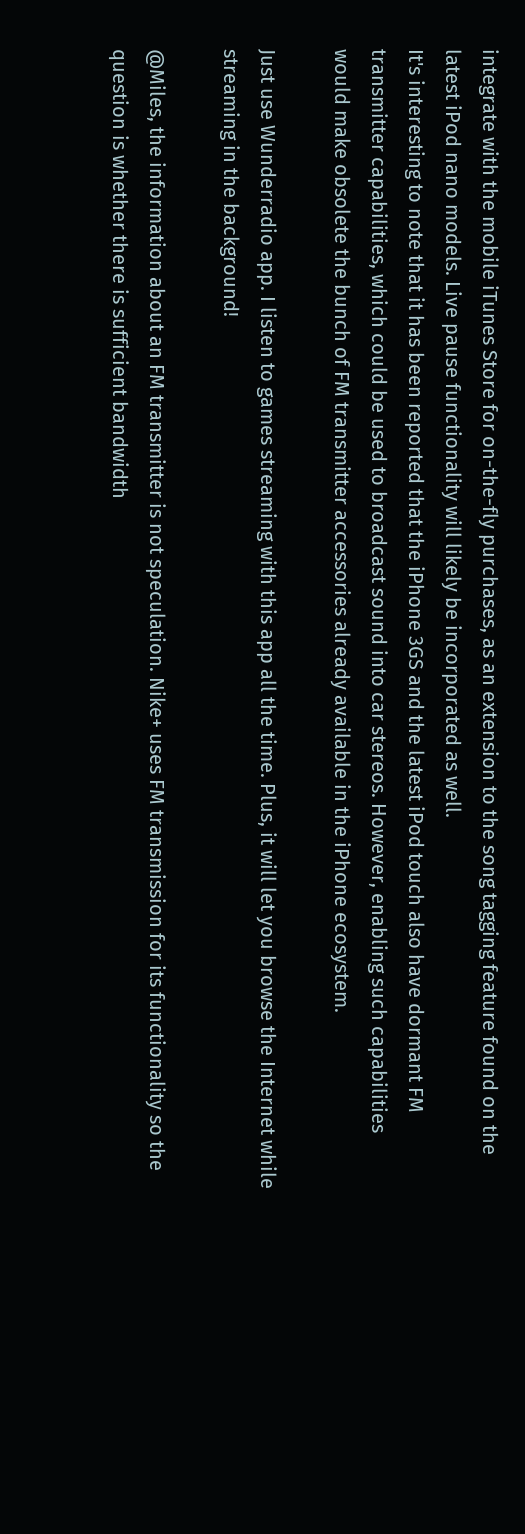integrate with the mobile iTunes Store for on-the-fly purchases, as an extension to the song tagging feature found on the latest iPod nano models. Live pause functionality will likely be incorporated as well.
It's interesting to note that it has been reported that the iPhone 3GS and the latest iPod touch also have dormant FM transmitter capabilities, which could be used to broadcast sound into car stereos. However, enabling such capabilities would make obsolete the bunch of FM transmitter accessories already available in the iPhone ecosystem.

Just use Wunderradio app. I listen to games streaming with this app all the time. Plus, it will let you browse the Internet while streaming in the background!

@Miles, the information about an FM transmitter is not speculation. Nike+ uses FM transmission for its functionality so the question is whether there is sufficient bandwidth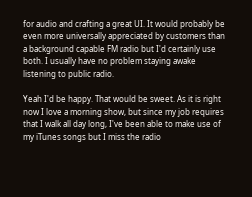for audio and crafting a great UI. It would probably be even more universally appreciated by customers than a background capable FM radio but I'd certainly use both. I usually have no problem staying awake listening to public radio.

Yeah I'd be happy. That would be sweet. As it is right now I love a morning show, but since my job requires that I walk all day long, I've been able to make use of my iTunes songs but I miss the radio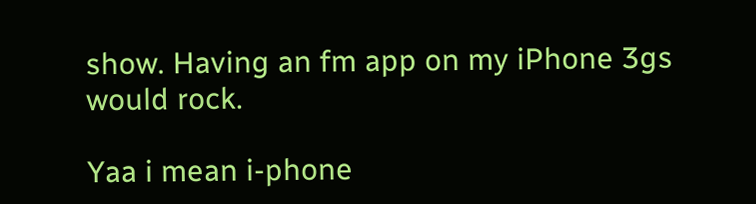show. Having an fm app on my iPhone 3gs would rock.

Yaa i mean i-phone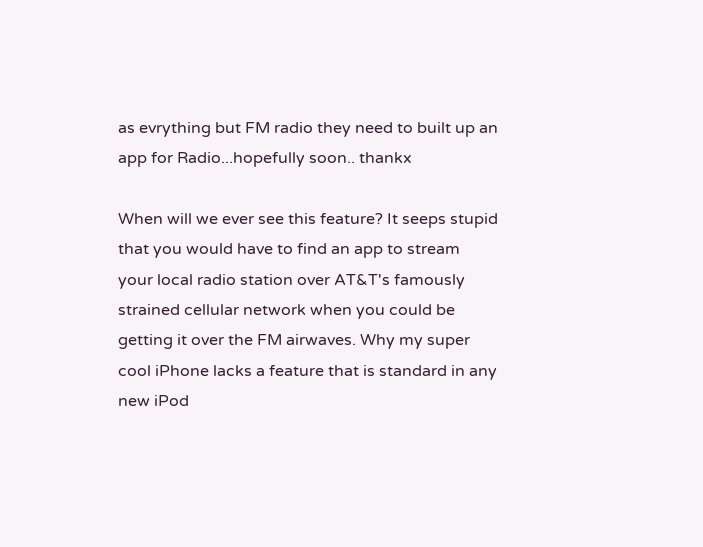as evrything but FM radio they need to built up an app for Radio...hopefully soon.. thankx

When will we ever see this feature? It seeps stupid that you would have to find an app to stream your local radio station over AT&T's famously strained cellular network when you could be getting it over the FM airwaves. Why my super cool iPhone lacks a feature that is standard in any new iPod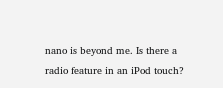nano is beyond me. Is there a radio feature in an iPod touch?